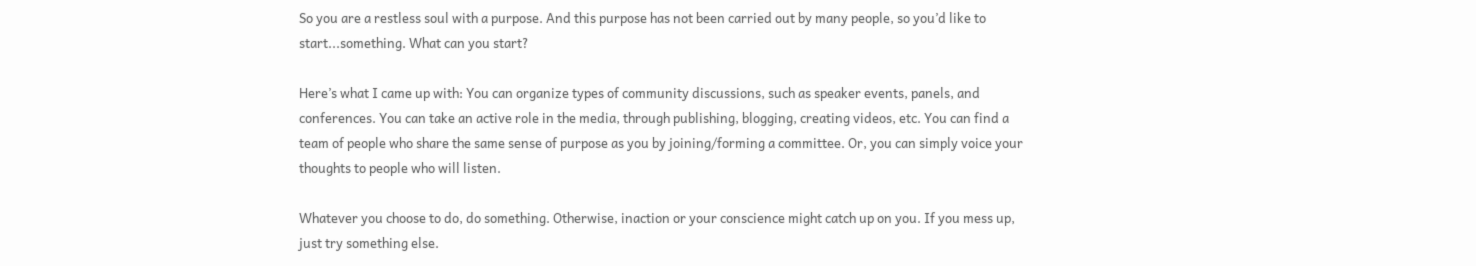So you are a restless soul with a purpose. And this purpose has not been carried out by many people, so you’d like to start...something. What can you start?

Here’s what I came up with: You can organize types of community discussions, such as speaker events, panels, and conferences. You can take an active role in the media, through publishing, blogging, creating videos, etc. You can find a team of people who share the same sense of purpose as you by joining/forming a committee. Or, you can simply voice your thoughts to people who will listen.

Whatever you choose to do, do something. Otherwise, inaction or your conscience might catch up on you. If you mess up, just try something else.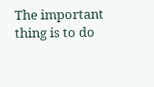The important thing is to do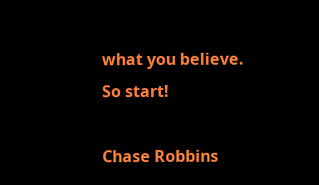what you believe. So start!

Chase Robbins